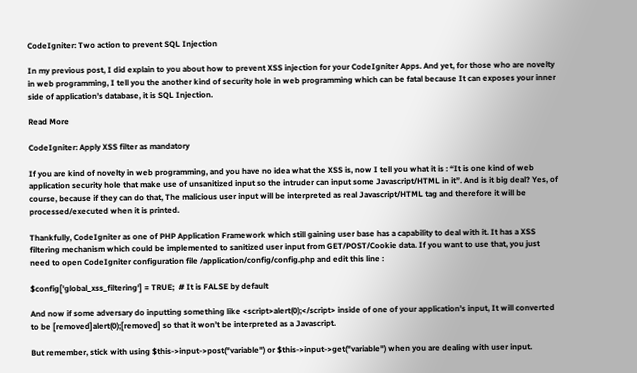CodeIgniter: Two action to prevent SQL Injection

In my previous post, I did explain to you about how to prevent XSS injection for your CodeIgniter Apps. And yet, for those who are novelty in web programming, I tell you the another kind of security hole in web programming which can be fatal because It can exposes your inner side of application’s database, it is SQL Injection.

Read More

CodeIgniter: Apply XSS filter as mandatory

If you are kind of novelty in web programming, and you have no idea what the XSS is, now I tell you what it is : “It is one kind of web application security hole that make use of unsanitized input so the intruder can input some Javascript/HTML in it”. And is it big deal? Yes, of course, because if they can do that, The malicious user input will be interpreted as real Javascript/HTML tag and therefore it will be processed/executed when it is printed.

Thankfully, CodeIgniter as one of PHP Application Framework which still gaining user base has a capability to deal with it. It has a XSS filtering mechanism which could be implemented to sanitized user input from GET/POST/Cookie data. If you want to use that, you just need to open CodeIgniter configuration file /application/config/config.php and edit this line :

$config['global_xss_filtering'] = TRUE;  # It is FALSE by default

And now if some adversary do inputting something like <script>alert(0);</script> inside of one of your application’s input, It will converted to be [removed]alert(0);[removed] so that it won’t be interpreted as a Javascript.

But remember, stick with using $this->input->post("variable") or $this->input->get("variable") when you are dealing with user input.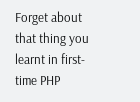Forget about that thing you learnt in first-time PHP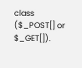class ($_POST[] or $_GET[]).